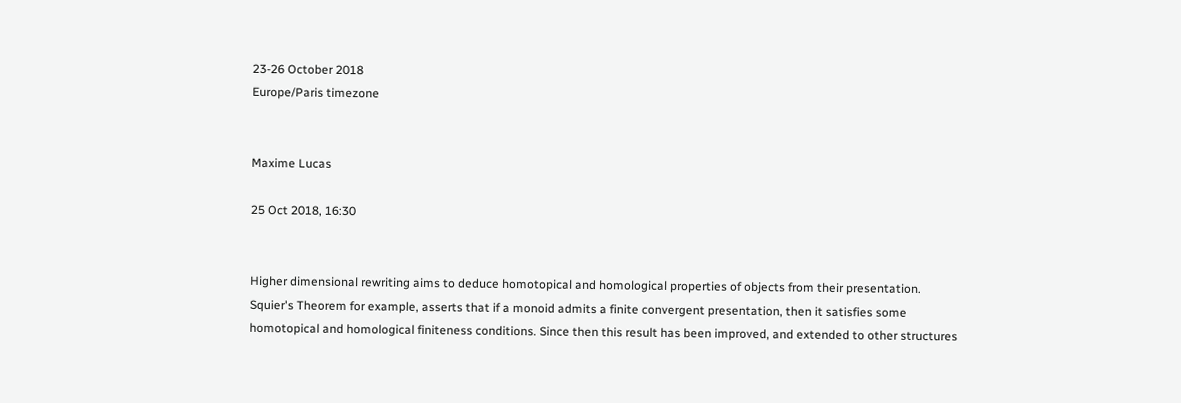23-26 October 2018
Europe/Paris timezone


Maxime Lucas

25 Oct 2018, 16:30


Higher dimensional rewriting aims to deduce homotopical and homological properties of objects from their presentation. Squier's Theorem for example, asserts that if a monoid admits a finite convergent presentation, then it satisfies some homotopical and homological finiteness conditions. Since then this result has been improved, and extended to other structures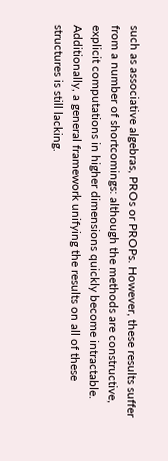such as associative algebras, PROs or PROPs. However, these results suffer from a number of shortcomings: although the methods are constructive, explicit computations in higher dimensions quickly become intractable. Additionally, a general framework unifying the results on all of these structures is still lacking.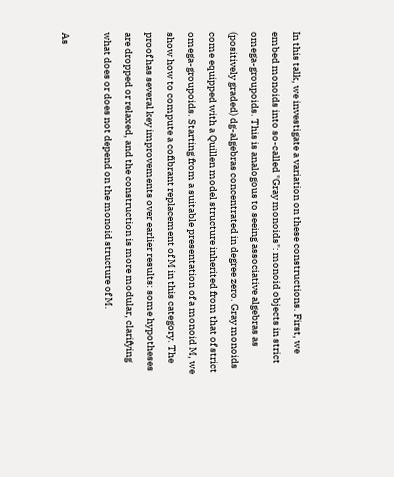In this talk, we investigate a variation on these constructions. First, we embed monoids into so-called "Gray monoids": monoid objects in strict omega-groupoids. This is analogous to seeing associative algebras as (positively graded) dg-algebras concentrated in degree zero. Gray monoids come equipped with a Quillen model structure inherited from that of strict omega-groupoids. Starting from a suitable presentation of a monoid M, we show how to compute a cofibrant replacement of M in this category. The proof has several key improvements over earlier results: some hypotheses are dropped or relaxed, and the construction is more modular, clarifying what does or does not depend on the monoid structure of M.

As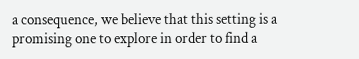a consequence, we believe that this setting is a promising one to explore in order to find a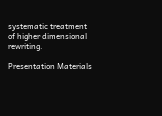systematic treatment of higher dimensional rewriting.

Presentation Materials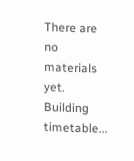There are no materials yet.
Building timetable...